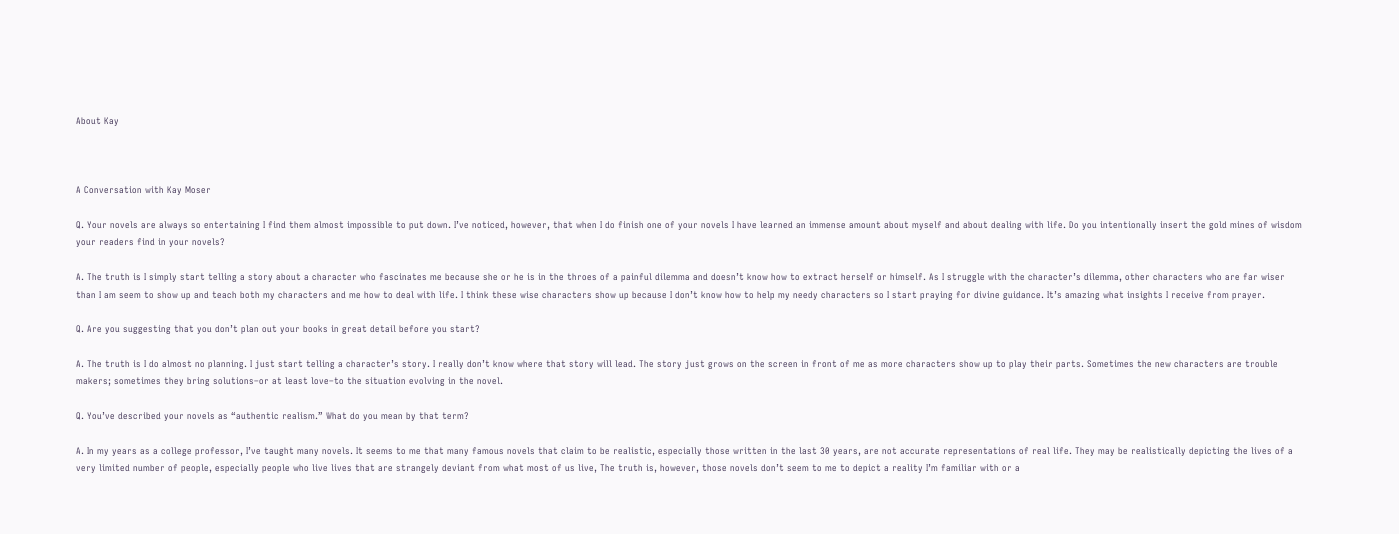About Kay



A Conversation with Kay Moser

Q. Your novels are always so entertaining I find them almost impossible to put down. I’ve noticed, however, that when I do finish one of your novels I have learned an immense amount about myself and about dealing with life. Do you intentionally insert the gold mines of wisdom your readers find in your novels?

A. The truth is I simply start telling a story about a character who fascinates me because she or he is in the throes of a painful dilemma and doesn’t know how to extract herself or himself. As I struggle with the character’s dilemma, other characters who are far wiser than I am seem to show up and teach both my characters and me how to deal with life. I think these wise characters show up because I don’t know how to help my needy characters so I start praying for divine guidance. It’s amazing what insights I receive from prayer.

Q. Are you suggesting that you don’t plan out your books in great detail before you start?

A. The truth is I do almost no planning. I just start telling a character’s story. I really don’t know where that story will lead. The story just grows on the screen in front of me as more characters show up to play their parts. Sometimes the new characters are trouble makers; sometimes they bring solutions–or at least love–to the situation evolving in the novel.

Q. You’ve described your novels as “authentic realism.” What do you mean by that term?

A. In my years as a college professor, I’ve taught many novels. It seems to me that many famous novels that claim to be realistic, especially those written in the last 30 years, are not accurate representations of real life. They may be realistically depicting the lives of a very limited number of people, especially people who live lives that are strangely deviant from what most of us live, The truth is, however, those novels don’t seem to me to depict a reality I’m familiar with or a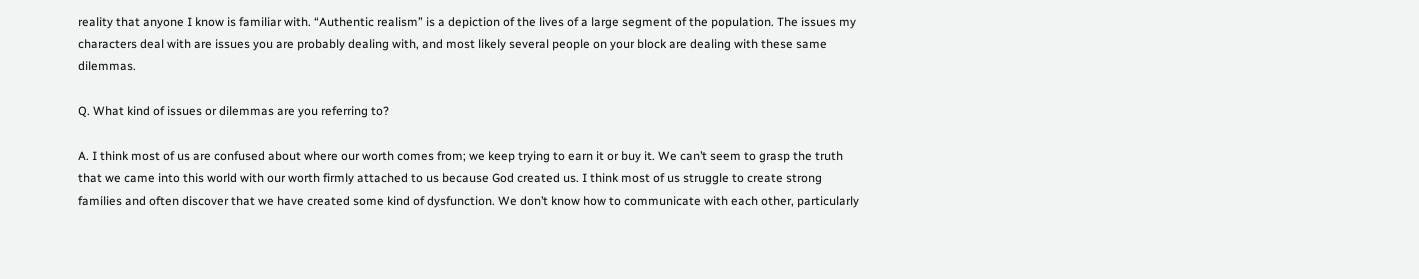reality that anyone I know is familiar with. “Authentic realism” is a depiction of the lives of a large segment of the population. The issues my characters deal with are issues you are probably dealing with, and most likely several people on your block are dealing with these same dilemmas.

Q. What kind of issues or dilemmas are you referring to?

A. I think most of us are confused about where our worth comes from; we keep trying to earn it or buy it. We can’t seem to grasp the truth that we came into this world with our worth firmly attached to us because God created us. I think most of us struggle to create strong families and often discover that we have created some kind of dysfunction. We don’t know how to communicate with each other, particularly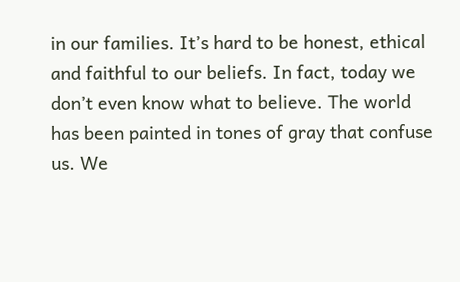in our families. It’s hard to be honest, ethical and faithful to our beliefs. In fact, today we don’t even know what to believe. The world has been painted in tones of gray that confuse us. We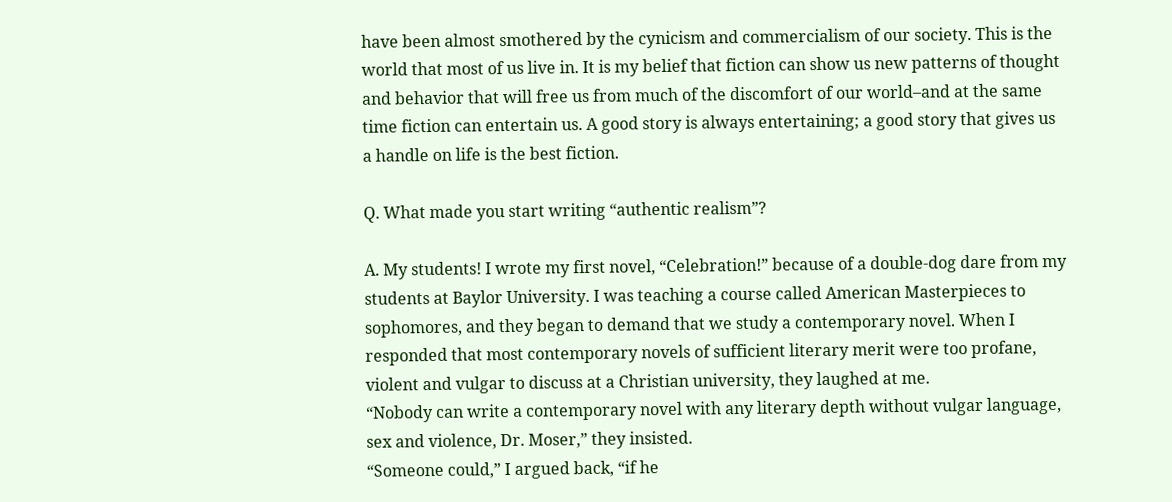have been almost smothered by the cynicism and commercialism of our society. This is the world that most of us live in. It is my belief that fiction can show us new patterns of thought and behavior that will free us from much of the discomfort of our world–and at the same time fiction can entertain us. A good story is always entertaining; a good story that gives us a handle on life is the best fiction.

Q. What made you start writing “authentic realism”?

A. My students! I wrote my first novel, “Celebration!” because of a double-dog dare from my students at Baylor University. I was teaching a course called American Masterpieces to sophomores, and they began to demand that we study a contemporary novel. When I responded that most contemporary novels of sufficient literary merit were too profane, violent and vulgar to discuss at a Christian university, they laughed at me.
“Nobody can write a contemporary novel with any literary depth without vulgar language, sex and violence, Dr. Moser,” they insisted.
“Someone could,” I argued back, “if he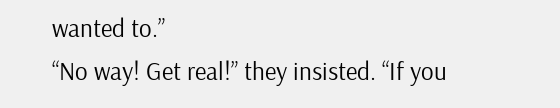wanted to.”
“No way! Get real!” they insisted. “If you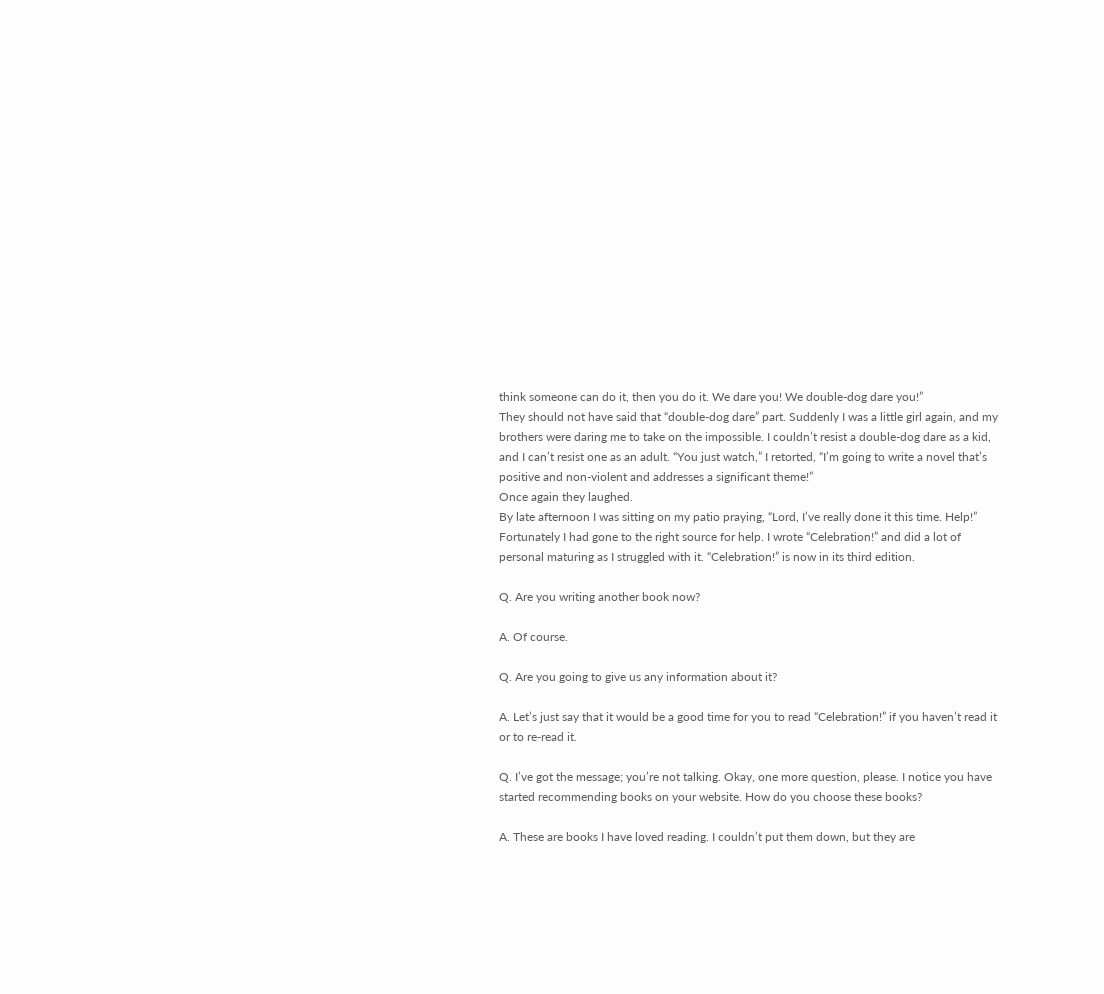think someone can do it, then you do it. We dare you! We double-dog dare you!”
They should not have said that “double-dog dare” part. Suddenly I was a little girl again, and my brothers were daring me to take on the impossible. I couldn’t resist a double-dog dare as a kid, and I can’t resist one as an adult. “You just watch,” I retorted, “I’m going to write a novel that’s positive and non-violent and addresses a significant theme!”
Once again they laughed.
By late afternoon I was sitting on my patio praying, “Lord, I’ve really done it this time. Help!”
Fortunately I had gone to the right source for help. I wrote “Celebration!” and did a lot of personal maturing as I struggled with it. “Celebration!” is now in its third edition.

Q. Are you writing another book now?

A. Of course.

Q. Are you going to give us any information about it?

A. Let’s just say that it would be a good time for you to read “Celebration!” if you haven’t read it or to re-read it.

Q. I’ve got the message; you’re not talking. Okay, one more question, please. I notice you have started recommending books on your website. How do you choose these books?

A. These are books I have loved reading. I couldn’t put them down, but they are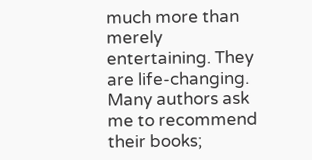much more than merely entertaining. They are life-changing. Many authors ask me to recommend their books;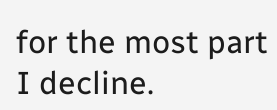for the most part I decline.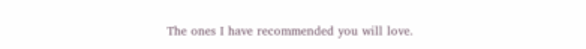The ones I have recommended you will love.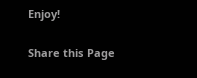Enjoy!

Share this Page